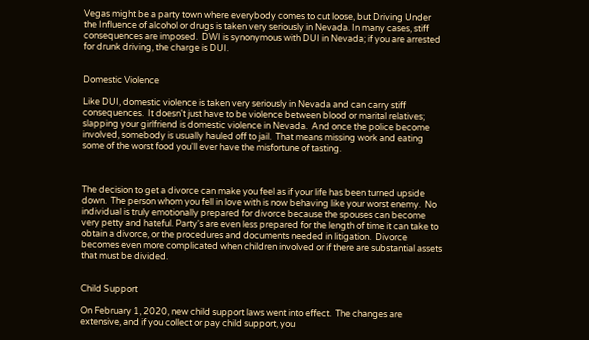Vegas might be a party town where everybody comes to cut loose, but Driving Under the Influence of alcohol or drugs is taken very seriously in Nevada. In many cases, stiff consequences are imposed.  DWI is synonymous with DUI in Nevada; if you are arrested for drunk driving, the charge is DUI.


Domestic Violence

Like DUI, domestic violence is taken very seriously in Nevada and can carry stiff consequences.  It doesn't just have to be violence between blood or marital relatives; slapping your girlfriend is domestic violence in Nevada.  And once the police become involved, somebody is usually hauled off to jail.  That means missing work and eating some of the worst food you'll ever have the misfortune of tasting.



The decision to get a divorce can make you feel as if your life has been turned upside down.  The person whom you fell in love with is now behaving like your worst enemy.  No individual is truly emotionally prepared for divorce because the spouses can become very petty and hateful. Party's are even less prepared for the length of time it can take to obtain a divorce, or the procedures and documents needed in litigation.  Divorce becomes even more complicated when children involved or if there are substantial assets that must be divided.


Child Support

On February 1, 2020, new child support laws went into effect.  The changes are extensive, and if you collect or pay child support, you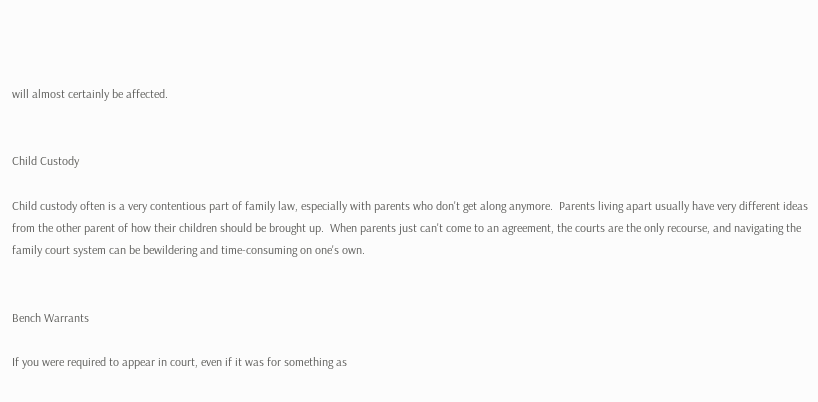will almost certainly be affected.


Child Custody

Child custody often is a very contentious part of family law, especially with parents who don't get along anymore.  Parents living apart usually have very different ideas from the other parent of how their children should be brought up.  When parents just can't come to an agreement, the courts are the only recourse, and navigating the family court system can be bewildering and time-consuming on one's own.


Bench Warrants

If you were required to appear in court, even if it was for something as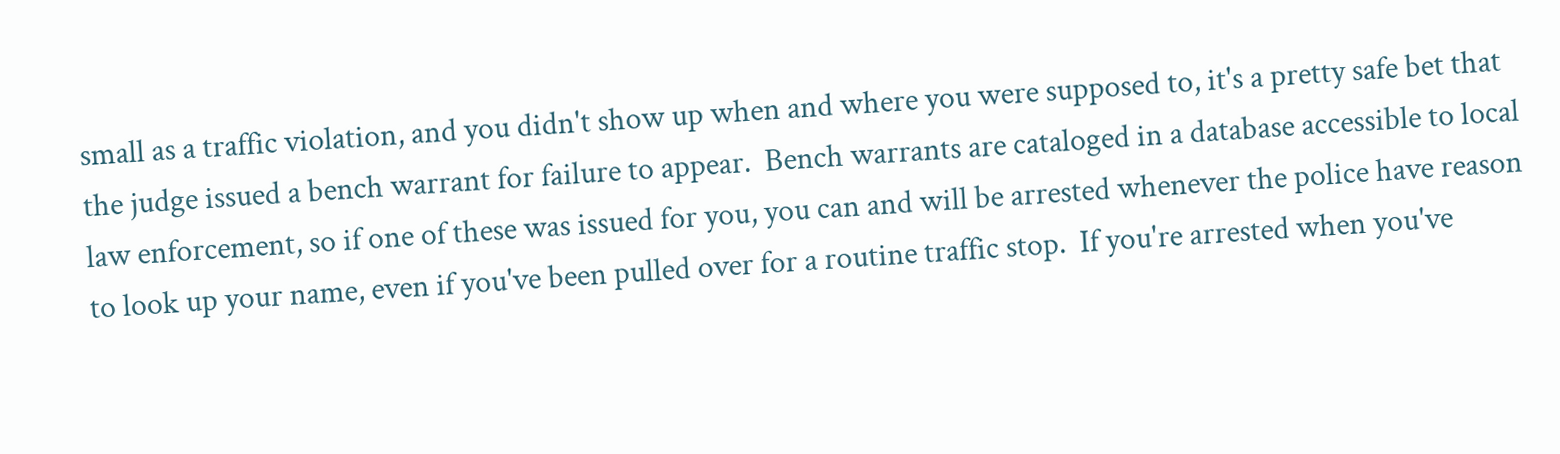small as a traffic violation, and you didn't show up when and where you were supposed to, it's a pretty safe bet that the judge issued a bench warrant for failure to appear.  Bench warrants are cataloged in a database accessible to local law enforcement, so if one of these was issued for you, you can and will be arrested whenever the police have reason to look up your name, even if you've been pulled over for a routine traffic stop.  If you're arrested when you've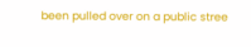been pulled over on a public stree